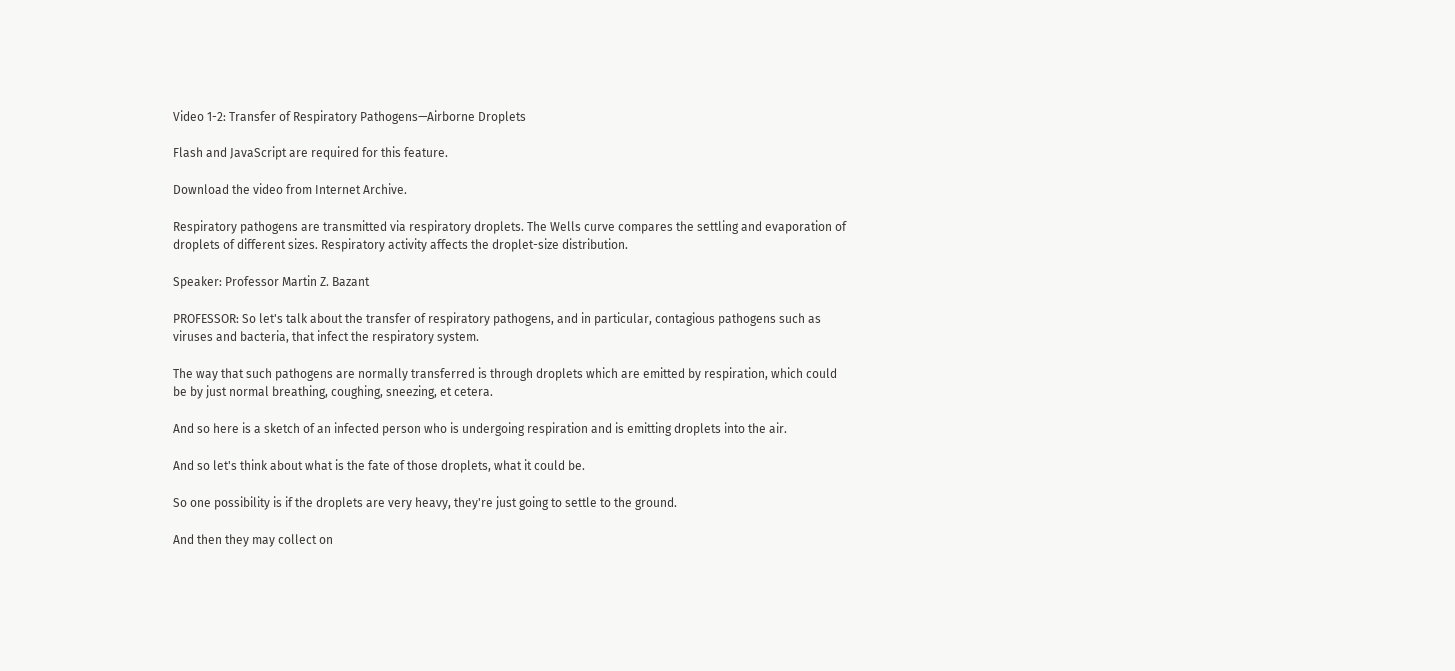Video 1-2: Transfer of Respiratory Pathogens—Airborne Droplets

Flash and JavaScript are required for this feature.

Download the video from Internet Archive.

Respiratory pathogens are transmitted via respiratory droplets. The Wells curve compares the settling and evaporation of droplets of different sizes. Respiratory activity affects the droplet-size distribution.

Speaker: Professor Martin Z. Bazant

PROFESSOR: So let's talk about the transfer of respiratory pathogens, and in particular, contagious pathogens such as viruses and bacteria, that infect the respiratory system.

The way that such pathogens are normally transferred is through droplets which are emitted by respiration, which could be by just normal breathing, coughing, sneezing, et cetera.

And so here is a sketch of an infected person who is undergoing respiration and is emitting droplets into the air.

And so let's think about what is the fate of those droplets, what it could be.

So one possibility is if the droplets are very heavy, they're just going to settle to the ground.

And then they may collect on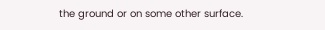the ground or on some other surface.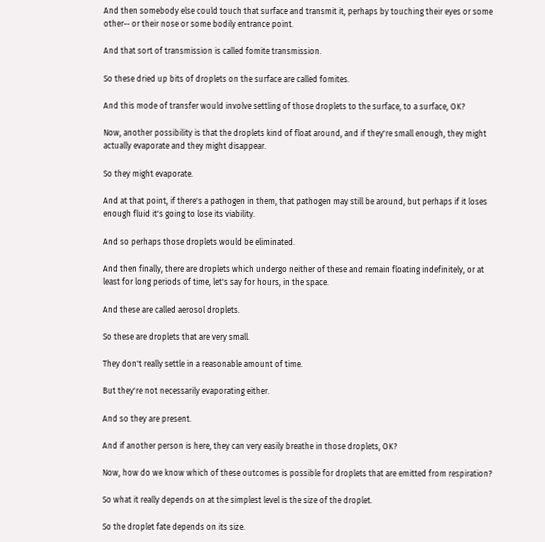And then somebody else could touch that surface and transmit it, perhaps by touching their eyes or some other-- or their nose or some bodily entrance point.

And that sort of transmission is called fomite transmission.

So these dried up bits of droplets on the surface are called fomites.

And this mode of transfer would involve settling of those droplets to the surface, to a surface, OK?

Now, another possibility is that the droplets kind of float around, and if they're small enough, they might actually evaporate and they might disappear.

So they might evaporate.

And at that point, if there's a pathogen in them, that pathogen may still be around, but perhaps if it loses enough fluid it's going to lose its viability.

And so perhaps those droplets would be eliminated.

And then finally, there are droplets which undergo neither of these and remain floating indefinitely, or at least for long periods of time, let's say for hours, in the space.

And these are called aerosol droplets.

So these are droplets that are very small.

They don't really settle in a reasonable amount of time.

But they're not necessarily evaporating either.

And so they are present.

And if another person is here, they can very easily breathe in those droplets, OK?

Now, how do we know which of these outcomes is possible for droplets that are emitted from respiration?

So what it really depends on at the simplest level is the size of the droplet.

So the droplet fate depends on its size.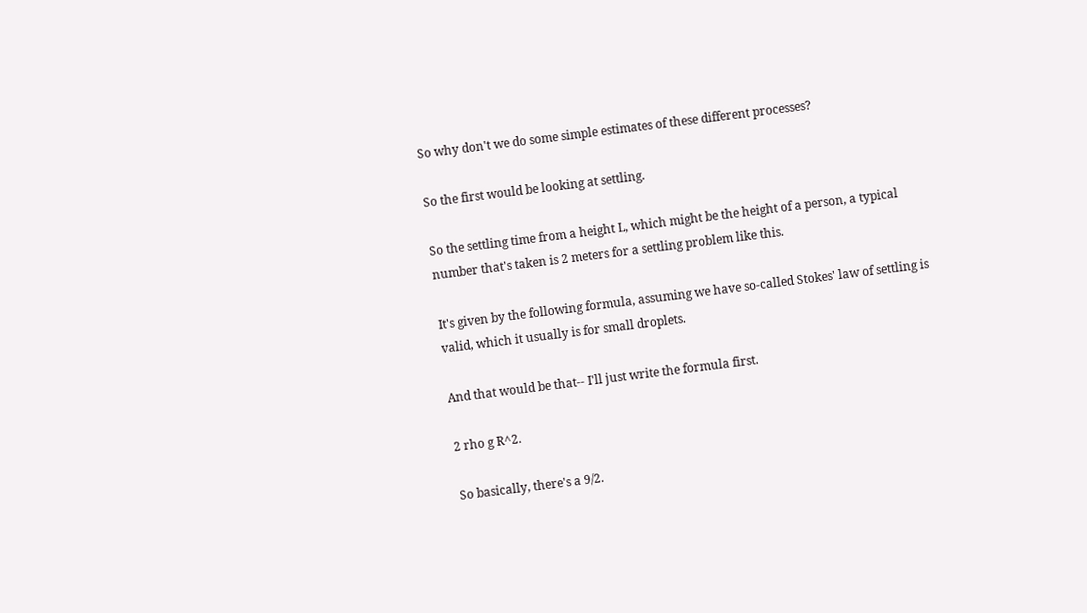So why don't we do some simple estimates of these different processes?

So the first would be looking at settling.

So the settling time from a height L, which might be the height of a person, a typical number that's taken is 2 meters for a settling problem like this.

It's given by the following formula, assuming we have so-called Stokes' law of settling is valid, which it usually is for small droplets.

And that would be that-- I'll just write the formula first.

2 rho g R^2.

So basically, there's a 9/2.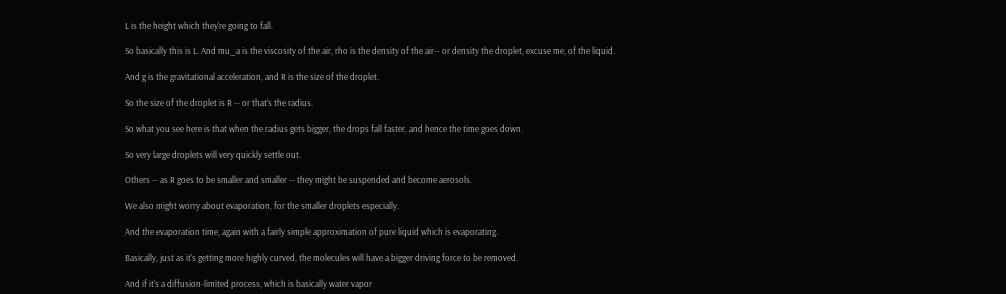L is the height which they're going to fall.

So basically this is L. And mu_a is the viscosity of the air, rho is the density of the air-- or density the droplet, excuse me, of the liquid.

And g is the gravitational acceleration, and R is the size of the droplet.

So the size of the droplet is R -- or that's the radius.

So what you see here is that when the radius gets bigger, the drops fall faster, and hence the time goes down.

So very large droplets will very quickly settle out.

Others -- as R goes to be smaller and smaller -- they might be suspended and become aerosols.

We also might worry about evaporation, for the smaller droplets especially.

And the evaporation time, again with a fairly simple approximation of pure liquid which is evaporating.

Basically, just as it's getting more highly curved, the molecules will have a bigger driving force to be removed.

And if it's a diffusion-limited process, which is basically water vapor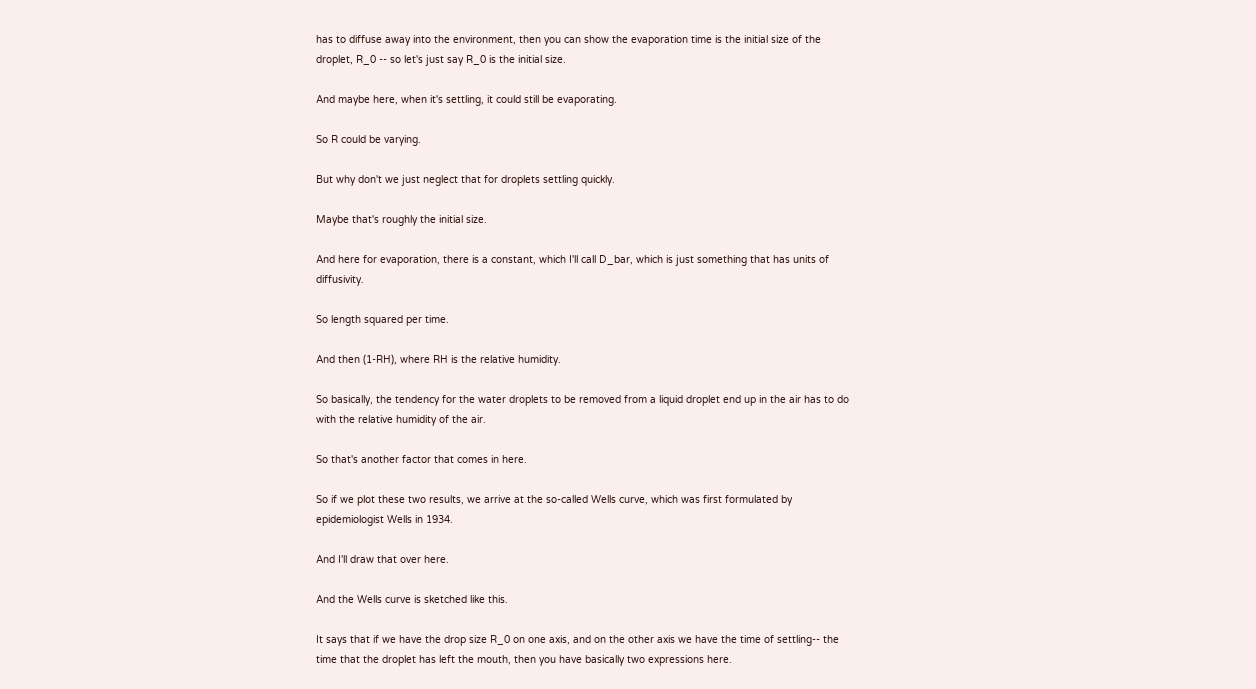has to diffuse away into the environment, then you can show the evaporation time is the initial size of the droplet, R_0 -- so let's just say R_0 is the initial size.

And maybe here, when it's settling, it could still be evaporating.

So R could be varying.

But why don't we just neglect that for droplets settling quickly.

Maybe that's roughly the initial size.

And here for evaporation, there is a constant, which I'll call D_bar, which is just something that has units of diffusivity.

So length squared per time.

And then (1-RH), where RH is the relative humidity.

So basically, the tendency for the water droplets to be removed from a liquid droplet end up in the air has to do with the relative humidity of the air.

So that's another factor that comes in here.

So if we plot these two results, we arrive at the so-called Wells curve, which was first formulated by epidemiologist Wells in 1934.

And I'll draw that over here.

And the Wells curve is sketched like this.

It says that if we have the drop size R_0 on one axis, and on the other axis we have the time of settling-- the time that the droplet has left the mouth, then you have basically two expressions here.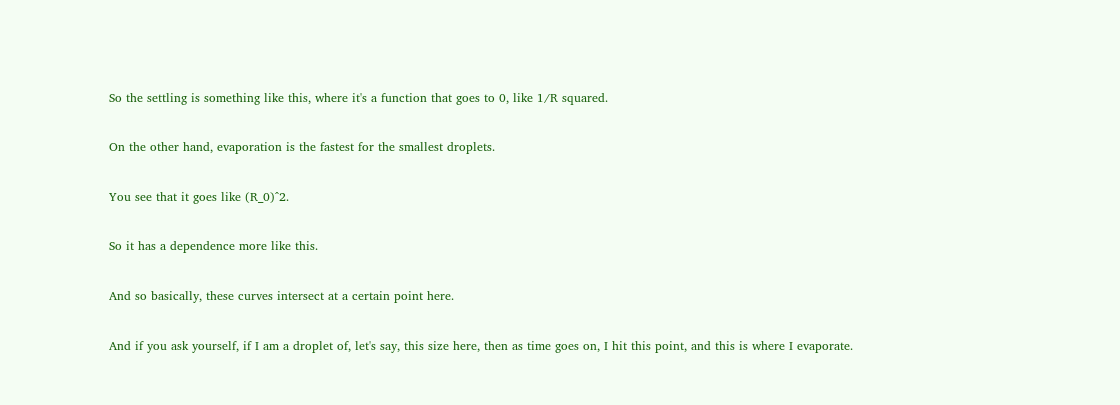So the settling is something like this, where it's a function that goes to 0, like 1/R squared.

On the other hand, evaporation is the fastest for the smallest droplets.

You see that it goes like (R_0)^2.

So it has a dependence more like this.

And so basically, these curves intersect at a certain point here.

And if you ask yourself, if I am a droplet of, let's say, this size here, then as time goes on, I hit this point, and this is where I evaporate.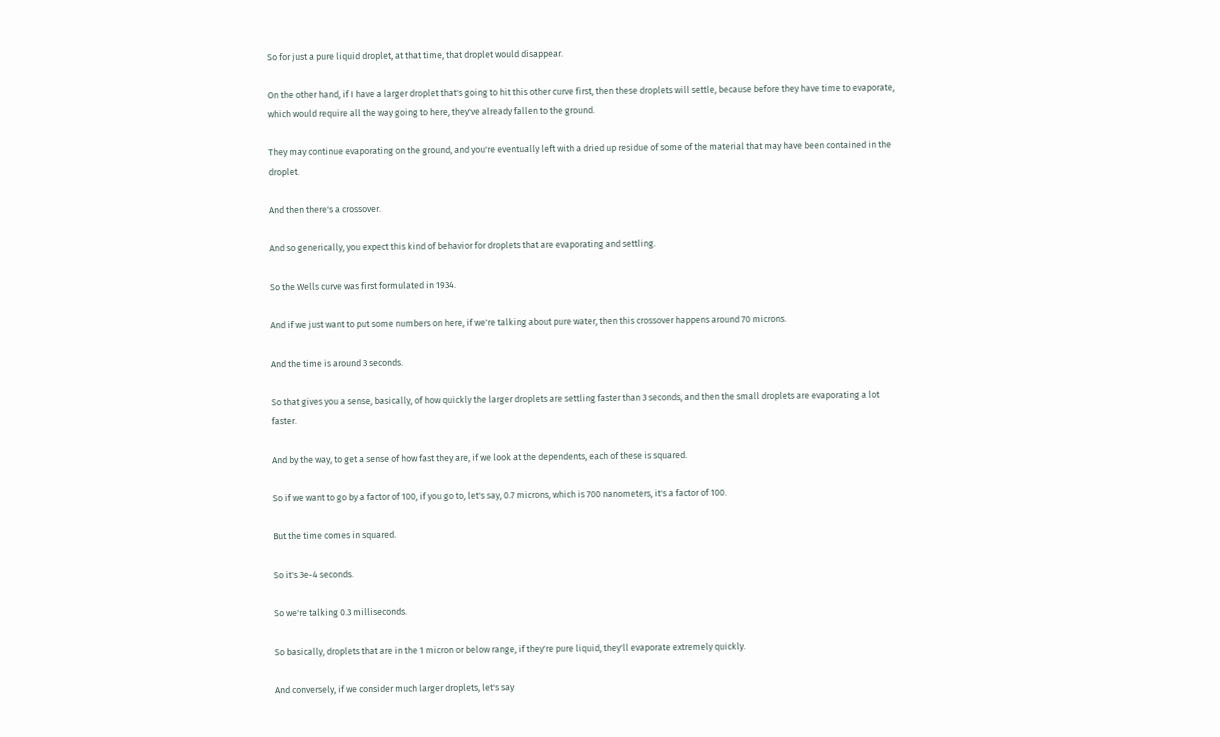So for just a pure liquid droplet, at that time, that droplet would disappear.

On the other hand, if I have a larger droplet that's going to hit this other curve first, then these droplets will settle, because before they have time to evaporate, which would require all the way going to here, they've already fallen to the ground.

They may continue evaporating on the ground, and you're eventually left with a dried up residue of some of the material that may have been contained in the droplet.

And then there's a crossover.

And so generically, you expect this kind of behavior for droplets that are evaporating and settling.

So the Wells curve was first formulated in 1934.

And if we just want to put some numbers on here, if we're talking about pure water, then this crossover happens around 70 microns.

And the time is around 3 seconds.

So that gives you a sense, basically, of how quickly the larger droplets are settling faster than 3 seconds, and then the small droplets are evaporating a lot faster.

And by the way, to get a sense of how fast they are, if we look at the dependents, each of these is squared.

So if we want to go by a factor of 100, if you go to, let's say, 0.7 microns, which is 700 nanometers, it's a factor of 100.

But the time comes in squared.

So it's 3e-4 seconds.

So we're talking 0.3 milliseconds.

So basically, droplets that are in the 1 micron or below range, if they're pure liquid, they'll evaporate extremely quickly.

And conversely, if we consider much larger droplets, let's say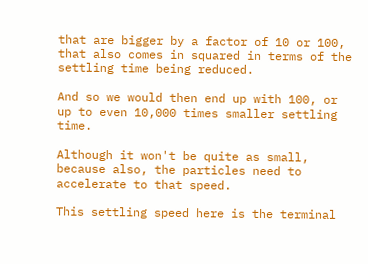that are bigger by a factor of 10 or 100, that also comes in squared in terms of the settling time being reduced.

And so we would then end up with 100, or up to even 10,000 times smaller settling time.

Although it won't be quite as small, because also, the particles need to accelerate to that speed.

This settling speed here is the terminal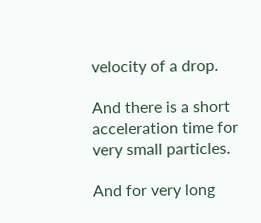velocity of a drop.

And there is a short acceleration time for very small particles.

And for very long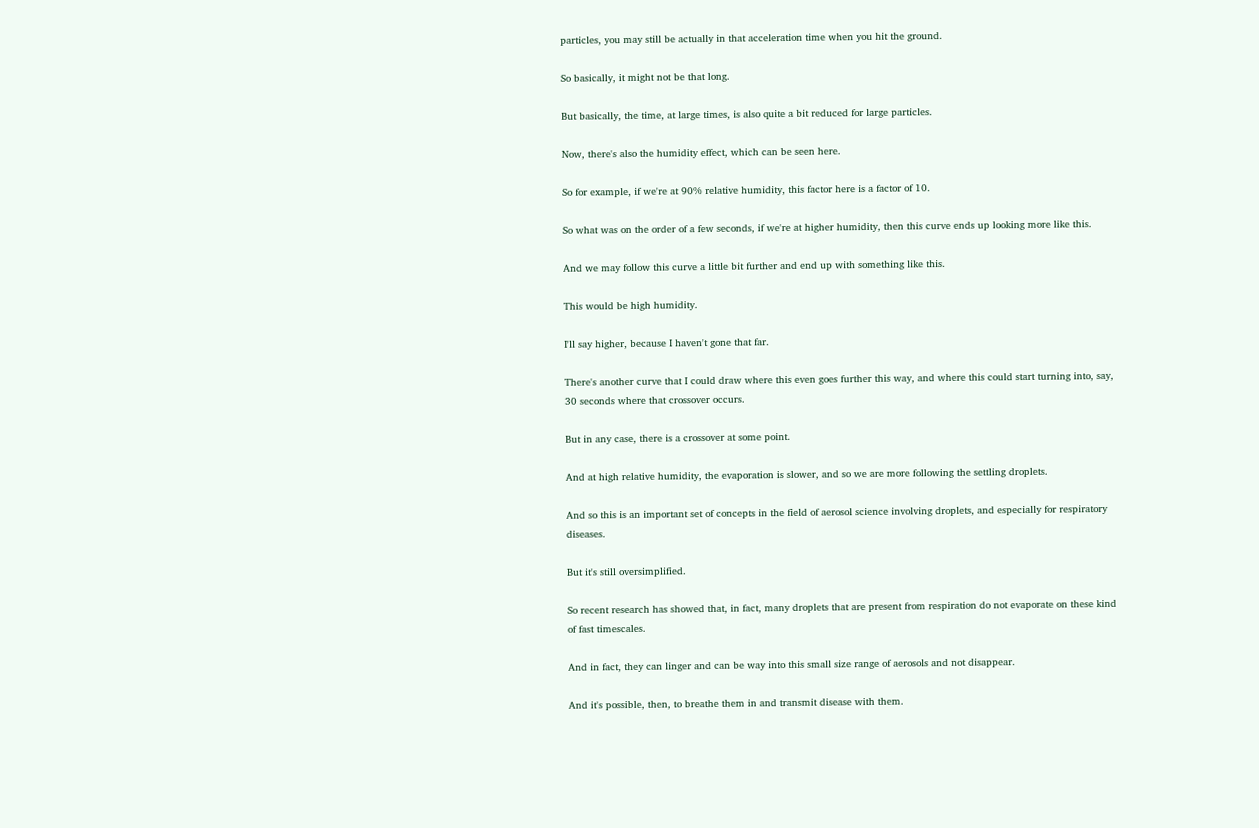particles, you may still be actually in that acceleration time when you hit the ground.

So basically, it might not be that long.

But basically, the time, at large times, is also quite a bit reduced for large particles.

Now, there's also the humidity effect, which can be seen here.

So for example, if we're at 90% relative humidity, this factor here is a factor of 10.

So what was on the order of a few seconds, if we're at higher humidity, then this curve ends up looking more like this.

And we may follow this curve a little bit further and end up with something like this.

This would be high humidity.

I'll say higher, because I haven't gone that far.

There's another curve that I could draw where this even goes further this way, and where this could start turning into, say, 30 seconds where that crossover occurs.

But in any case, there is a crossover at some point.

And at high relative humidity, the evaporation is slower, and so we are more following the settling droplets.

And so this is an important set of concepts in the field of aerosol science involving droplets, and especially for respiratory diseases.

But it's still oversimplified.

So recent research has showed that, in fact, many droplets that are present from respiration do not evaporate on these kind of fast timescales.

And in fact, they can linger and can be way into this small size range of aerosols and not disappear.

And it's possible, then, to breathe them in and transmit disease with them.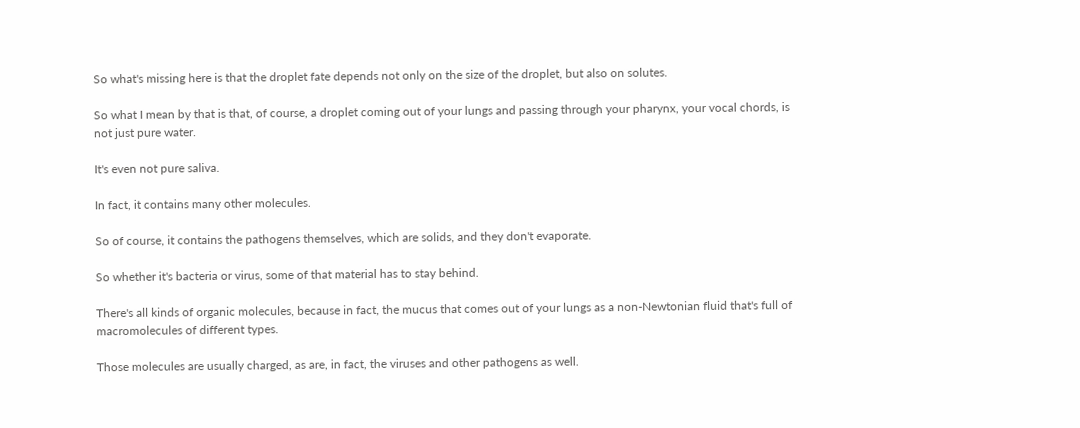So what's missing here is that the droplet fate depends not only on the size of the droplet, but also on solutes.

So what I mean by that is that, of course, a droplet coming out of your lungs and passing through your pharynx, your vocal chords, is not just pure water.

It's even not pure saliva.

In fact, it contains many other molecules.

So of course, it contains the pathogens themselves, which are solids, and they don't evaporate.

So whether it's bacteria or virus, some of that material has to stay behind.

There's all kinds of organic molecules, because in fact, the mucus that comes out of your lungs as a non-Newtonian fluid that's full of macromolecules of different types.

Those molecules are usually charged, as are, in fact, the viruses and other pathogens as well.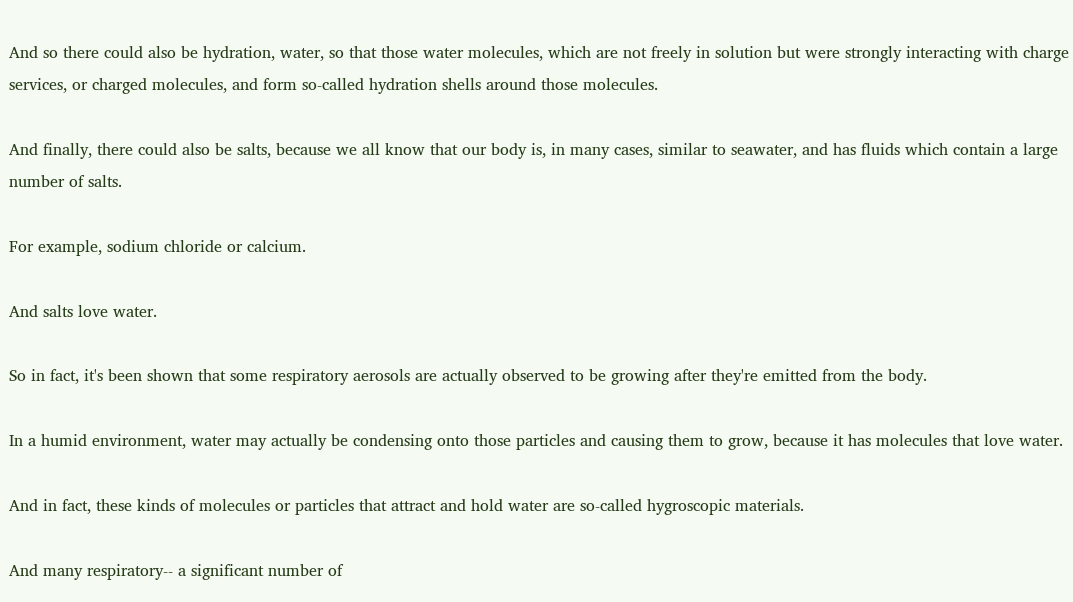And so there could also be hydration, water, so that those water molecules, which are not freely in solution but were strongly interacting with charge services, or charged molecules, and form so-called hydration shells around those molecules.

And finally, there could also be salts, because we all know that our body is, in many cases, similar to seawater, and has fluids which contain a large number of salts.

For example, sodium chloride or calcium.

And salts love water.

So in fact, it's been shown that some respiratory aerosols are actually observed to be growing after they're emitted from the body.

In a humid environment, water may actually be condensing onto those particles and causing them to grow, because it has molecules that love water.

And in fact, these kinds of molecules or particles that attract and hold water are so-called hygroscopic materials.

And many respiratory-- a significant number of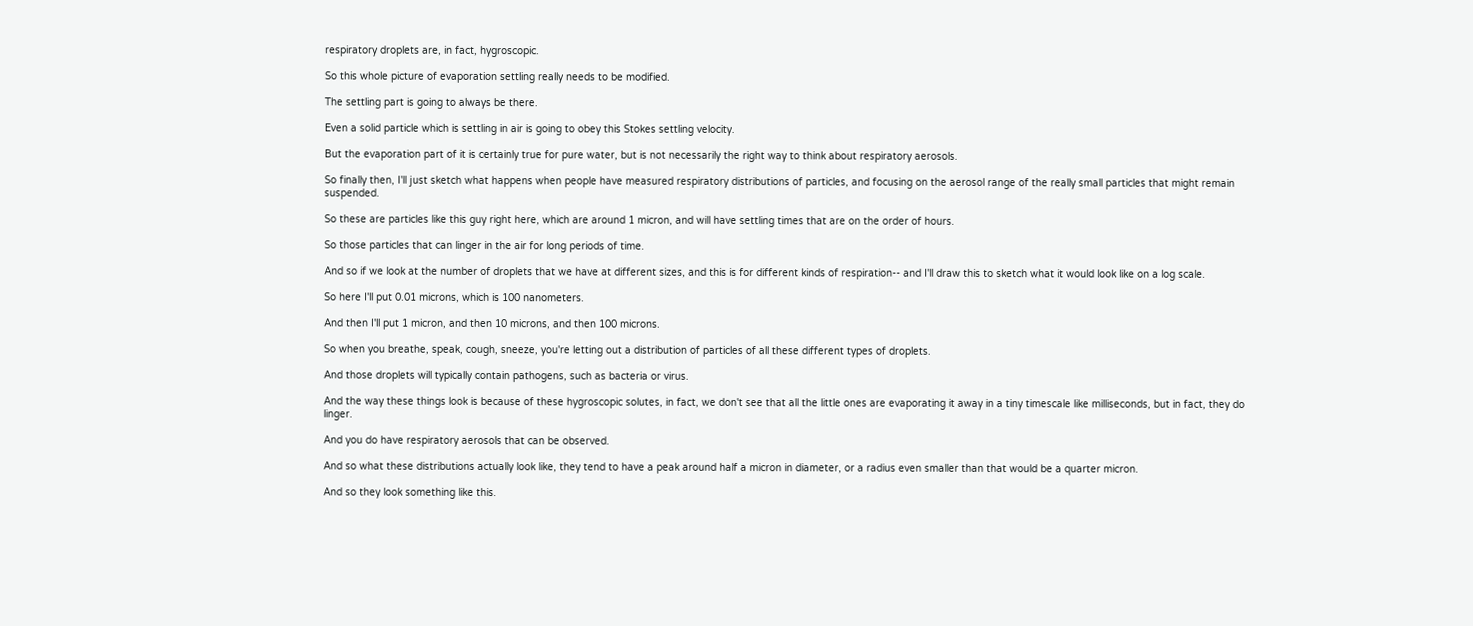respiratory droplets are, in fact, hygroscopic.

So this whole picture of evaporation settling really needs to be modified.

The settling part is going to always be there.

Even a solid particle which is settling in air is going to obey this Stokes settling velocity.

But the evaporation part of it is certainly true for pure water, but is not necessarily the right way to think about respiratory aerosols.

So finally then, I'll just sketch what happens when people have measured respiratory distributions of particles, and focusing on the aerosol range of the really small particles that might remain suspended.

So these are particles like this guy right here, which are around 1 micron, and will have settling times that are on the order of hours.

So those particles that can linger in the air for long periods of time.

And so if we look at the number of droplets that we have at different sizes, and this is for different kinds of respiration-- and I'll draw this to sketch what it would look like on a log scale.

So here I'll put 0.01 microns, which is 100 nanometers.

And then I'll put 1 micron, and then 10 microns, and then 100 microns.

So when you breathe, speak, cough, sneeze, you're letting out a distribution of particles of all these different types of droplets.

And those droplets will typically contain pathogens, such as bacteria or virus.

And the way these things look is because of these hygroscopic solutes, in fact, we don't see that all the little ones are evaporating it away in a tiny timescale like milliseconds, but in fact, they do linger.

And you do have respiratory aerosols that can be observed.

And so what these distributions actually look like, they tend to have a peak around half a micron in diameter, or a radius even smaller than that would be a quarter micron.

And so they look something like this.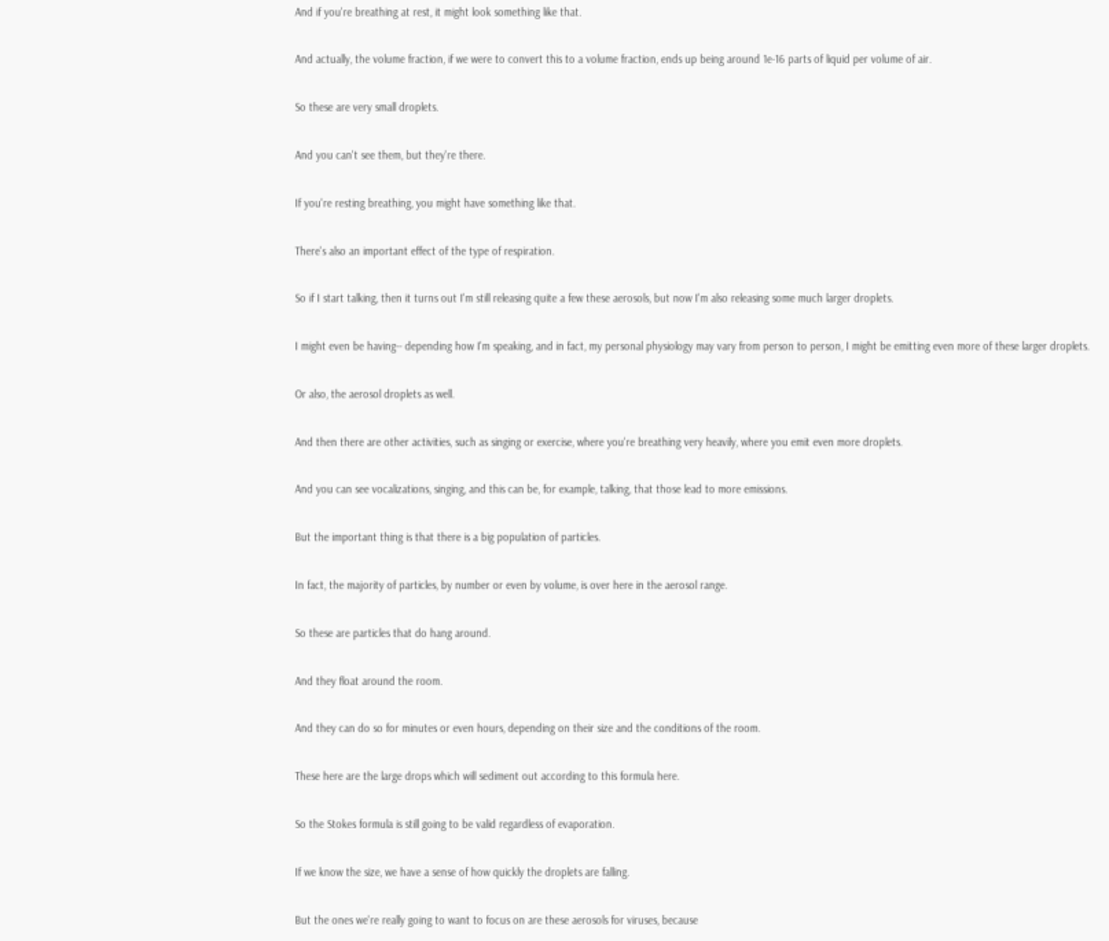And if you're breathing at rest, it might look something like that.

And actually, the volume fraction, if we were to convert this to a volume fraction, ends up being around 1e-16 parts of liquid per volume of air.

So these are very small droplets.

And you can't see them, but they're there.

If you're resting breathing, you might have something like that.

There's also an important effect of the type of respiration.

So if I start talking, then it turns out I'm still releasing quite a few these aerosols, but now I'm also releasing some much larger droplets.

I might even be having-- depending how I'm speaking, and in fact, my personal physiology may vary from person to person, I might be emitting even more of these larger droplets.

Or also, the aerosol droplets as well.

And then there are other activities, such as singing or exercise, where you're breathing very heavily, where you emit even more droplets.

And you can see vocalizations, singing, and this can be, for example, talking, that those lead to more emissions.

But the important thing is that there is a big population of particles.

In fact, the majority of particles, by number or even by volume, is over here in the aerosol range.

So these are particles that do hang around.

And they float around the room.

And they can do so for minutes or even hours, depending on their size and the conditions of the room.

These here are the large drops which will sediment out according to this formula here.

So the Stokes formula is still going to be valid regardless of evaporation.

If we know the size, we have a sense of how quickly the droplets are falling.

But the ones we're really going to want to focus on are these aerosols for viruses, because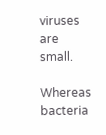viruses are small.

Whereas bacteria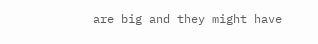are big and they might have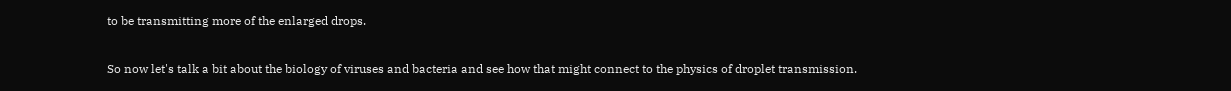to be transmitting more of the enlarged drops.

So now let's talk a bit about the biology of viruses and bacteria and see how that might connect to the physics of droplet transmission.